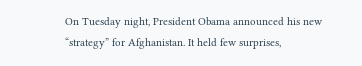On Tuesday night, President Obama announced his new “strategy” for Afghanistan. It held few surprises,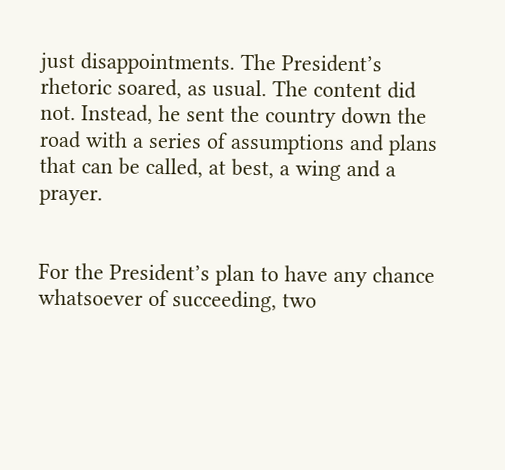just disappointments. The President’s rhetoric soared, as usual. The content did not. Instead, he sent the country down the road with a series of assumptions and plans that can be called, at best, a wing and a prayer.


For the President’s plan to have any chance whatsoever of succeeding, two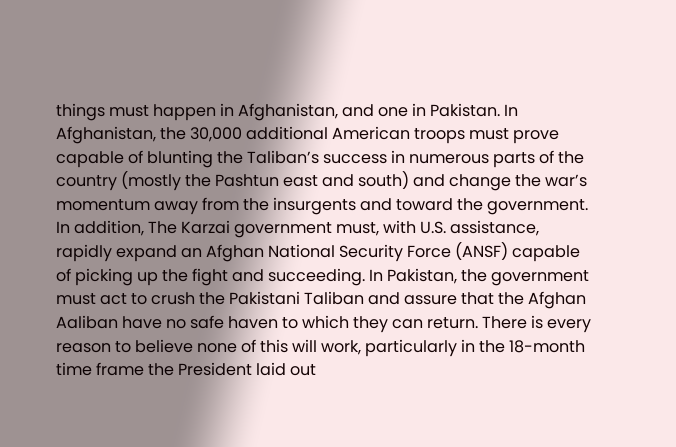things must happen in Afghanistan, and one in Pakistan. In Afghanistan, the 30,000 additional American troops must prove capable of blunting the Taliban’s success in numerous parts of the country (mostly the Pashtun east and south) and change the war’s momentum away from the insurgents and toward the government. In addition, The Karzai government must, with U.S. assistance, rapidly expand an Afghan National Security Force (ANSF) capable of picking up the fight and succeeding. In Pakistan, the government must act to crush the Pakistani Taliban and assure that the Afghan Aaliban have no safe haven to which they can return. There is every reason to believe none of this will work, particularly in the 18-month time frame the President laid out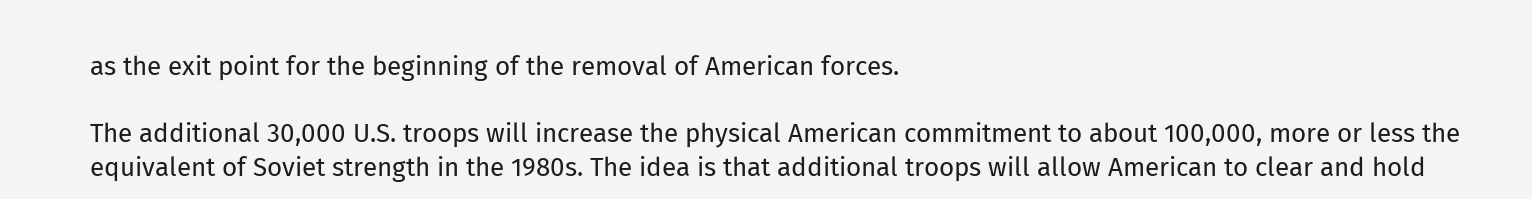as the exit point for the beginning of the removal of American forces.

The additional 30,000 U.S. troops will increase the physical American commitment to about 100,000, more or less the equivalent of Soviet strength in the 1980s. The idea is that additional troops will allow American to clear and hold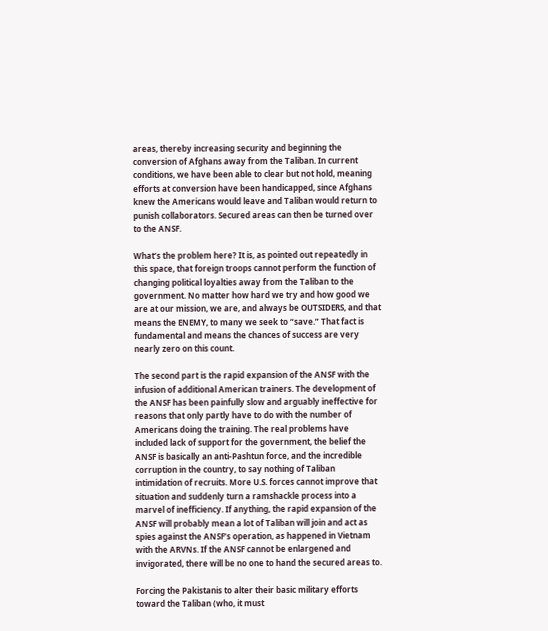areas, thereby increasing security and beginning the conversion of Afghans away from the Taliban. In current conditions, we have been able to clear but not hold, meaning efforts at conversion have been handicapped, since Afghans knew the Americans would leave and Taliban would return to punish collaborators. Secured areas can then be turned over to the ANSF.

What’s the problem here? It is, as pointed out repeatedly in this space, that foreign troops cannot perform the function of changing political loyalties away from the Taliban to the government. No matter how hard we try and how good we are at our mission, we are, and always be OUTSIDERS, and that means the ENEMY, to many we seek to “save.” That fact is fundamental and means the chances of success are very nearly zero on this count.

The second part is the rapid expansion of the ANSF with the infusion of additional American trainers. The development of the ANSF has been painfully slow and arguably ineffective for reasons that only partly have to do with the number of Americans doing the training. The real problems have included lack of support for the government, the belief the ANSF is basically an anti-Pashtun force, and the incredible corruption in the country, to say nothing of Taliban intimidation of recruits. More U.S. forces cannot improve that situation and suddenly turn a ramshackle process into a marvel of inefficiency. If anything, the rapid expansion of the ANSF will probably mean a lot of Taliban will join and act as spies against the ANSF’s operation, as happened in Vietnam with the ARVNs. If the ANSF cannot be enlargened and invigorated, there will be no one to hand the secured areas to.

Forcing the Pakistanis to alter their basic military efforts toward the Taliban (who, it must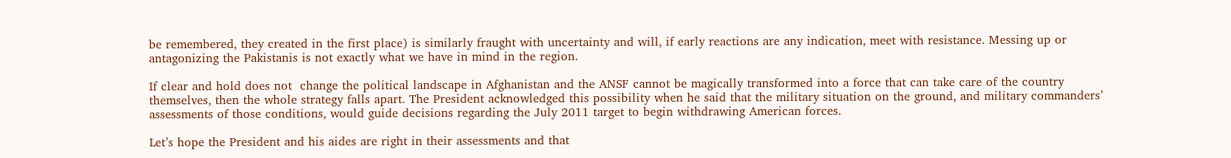be remembered, they created in the first place) is similarly fraught with uncertainty and will, if early reactions are any indication, meet with resistance. Messing up or antagonizing the Pakistanis is not exactly what we have in mind in the region.

If clear and hold does not  change the political landscape in Afghanistan and the ANSF cannot be magically transformed into a force that can take care of the country themselves, then the whole strategy falls apart. The President acknowledged this possibility when he said that the military situation on the ground, and military commanders’ assessments of those conditions, would guide decisions regarding the July 2011 target to begin withdrawing American forces.

Let’s hope the President and his aides are right in their assessments and that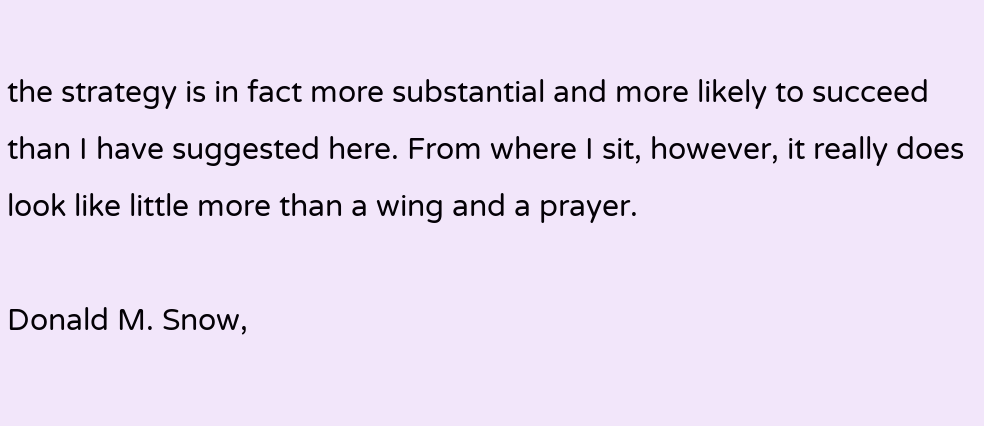the strategy is in fact more substantial and more likely to succeed than I have suggested here. From where I sit, however, it really does look like little more than a wing and a prayer.

Donald M. Snow,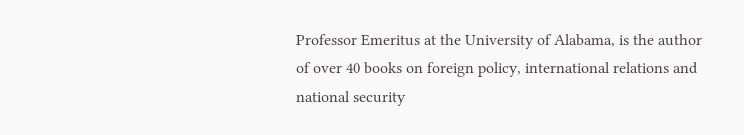Professor Emeritus at the University of Alabama, is the author of over 40 books on foreign policy, international relations and national security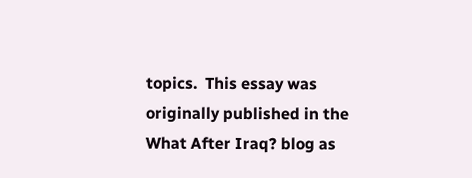topics.  This essay was originally published in the What After Iraq? blog as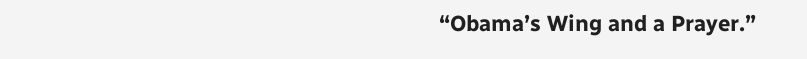“Obama’s Wing and a Prayer.”